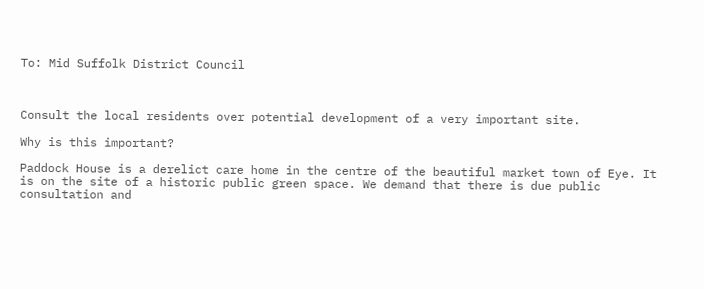To: Mid Suffolk District Council



Consult the local residents over potential development of a very important site.

Why is this important?

Paddock House is a derelict care home in the centre of the beautiful market town of Eye. It is on the site of a historic public green space. We demand that there is due public consultation and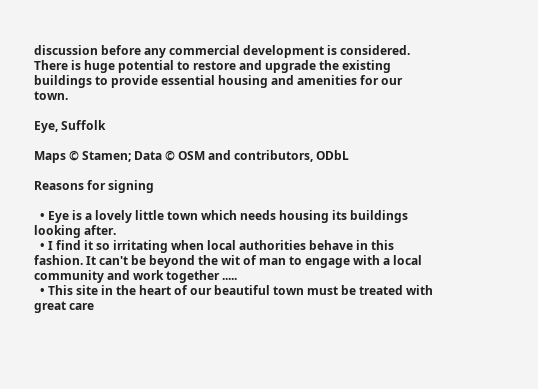discussion before any commercial development is considered. There is huge potential to restore and upgrade the existing buildings to provide essential housing and amenities for our town.

Eye, Suffolk

Maps © Stamen; Data © OSM and contributors, ODbL

Reasons for signing

  • Eye is a lovely little town which needs housing its buildings looking after.
  • I find it so irritating when local authorities behave in this fashion. It can't be beyond the wit of man to engage with a local community and work together .....
  • This site in the heart of our beautiful town must be treated with great care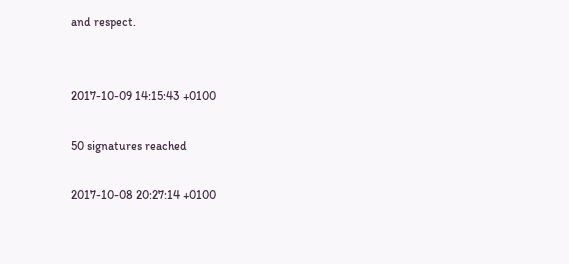and respect.


2017-10-09 14:15:43 +0100

50 signatures reached

2017-10-08 20:27:14 +0100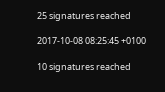25 signatures reached

2017-10-08 08:25:45 +0100

10 signatures reached